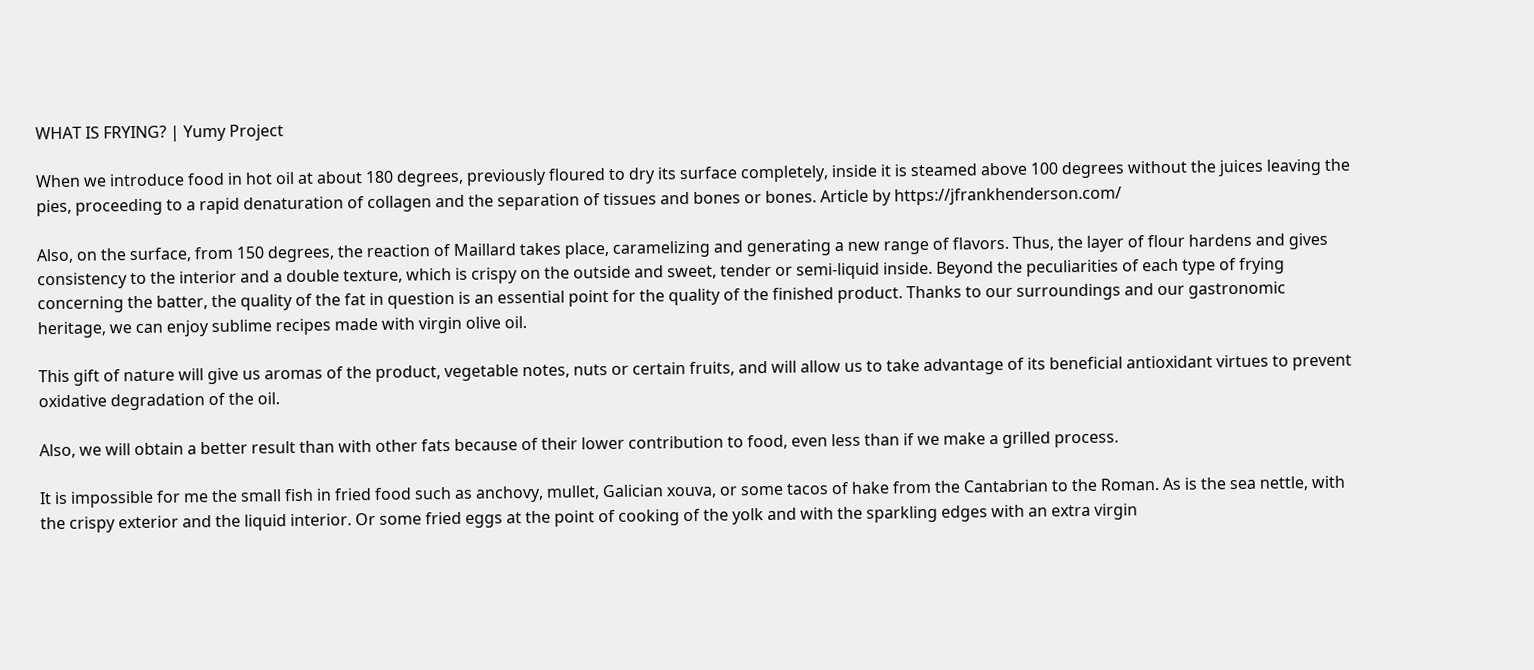WHAT IS FRYING? | Yumy Project

When we introduce food in hot oil at about 180 degrees, previously floured to dry its surface completely, inside it is steamed above 100 degrees without the juices leaving the pies, proceeding to a rapid denaturation of collagen and the separation of tissues and bones or bones. Article by https://jfrankhenderson.com/

Also, on the surface, from 150 degrees, the reaction of Maillard takes place, caramelizing and generating a new range of flavors. Thus, the layer of flour hardens and gives consistency to the interior and a double texture, which is crispy on the outside and sweet, tender or semi-liquid inside. Beyond the peculiarities of each type of frying concerning the batter, the quality of the fat in question is an essential point for the quality of the finished product. Thanks to our surroundings and our gastronomic heritage, we can enjoy sublime recipes made with virgin olive oil.

This gift of nature will give us aromas of the product, vegetable notes, nuts or certain fruits, and will allow us to take advantage of its beneficial antioxidant virtues to prevent oxidative degradation of the oil.

Also, we will obtain a better result than with other fats because of their lower contribution to food, even less than if we make a grilled process.

It is impossible for me the small fish in fried food such as anchovy, mullet, Galician xouva, or some tacos of hake from the Cantabrian to the Roman. As is the sea nettle, with the crispy exterior and the liquid interior. Or some fried eggs at the point of cooking of the yolk and with the sparkling edges with an extra virgin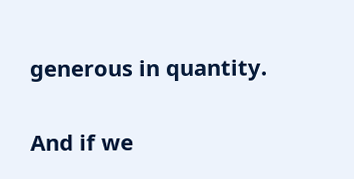generous in quantity.

And if we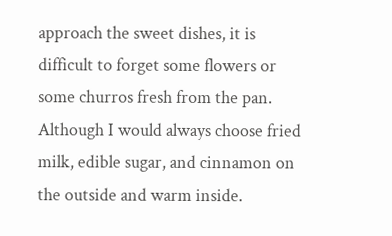approach the sweet dishes, it is difficult to forget some flowers or some churros fresh from the pan. Although I would always choose fried milk, edible sugar, and cinnamon on the outside and warm inside.